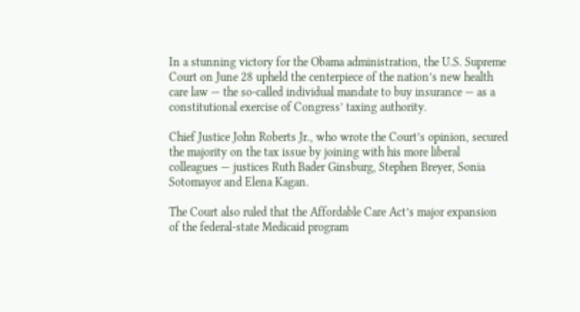In a stunning victory for the Obama administration, the U.S. Supreme Court on June 28 upheld the centerpiece of the nation’s new health care law — the so-called individual mandate to buy insurance — as a constitutional exercise of Congress’ taxing authority.

Chief Justice John Roberts Jr., who wrote the Court’s opinion, secured the majority on the tax issue by joining with his more liberal colleagues — justices Ruth Bader Ginsburg, Stephen Breyer, Sonia Sotomayor and Elena Kagan.

The Court also ruled that the Affordable Care Act’s major expansion of the federal-state Medicaid program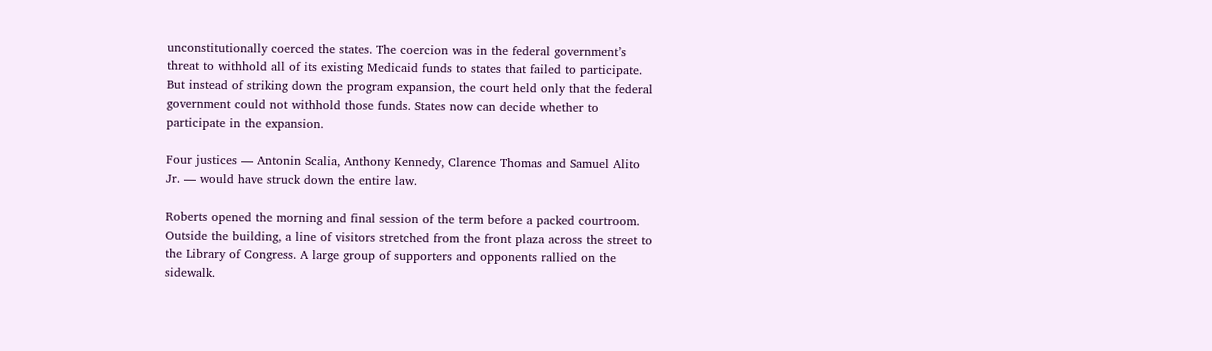unconstitutionally coerced the states. The coercion was in the federal government’s threat to withhold all of its existing Medicaid funds to states that failed to participate. But instead of striking down the program expansion, the court held only that the federal government could not withhold those funds. States now can decide whether to participate in the expansion.

Four justices — Antonin Scalia, Anthony Kennedy, Clarence Thomas and Samuel Alito Jr. — would have struck down the entire law.

Roberts opened the morning and final session of the term before a packed courtroom. Outside the building, a line of visitors stretched from the front plaza across the street to the Library of Congress. A large group of supporters and opponents rallied on the sidewalk.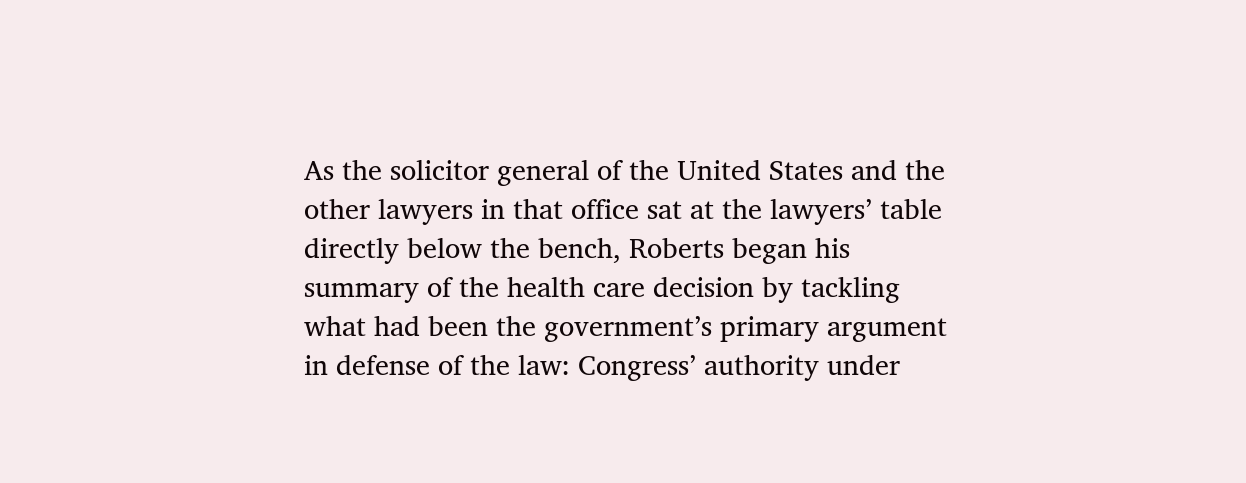As the solicitor general of the United States and the other lawyers in that office sat at the lawyers’ table directly below the bench, Roberts began his summary of the health care decision by tackling what had been the government’s primary argument in defense of the law: Congress’ authority under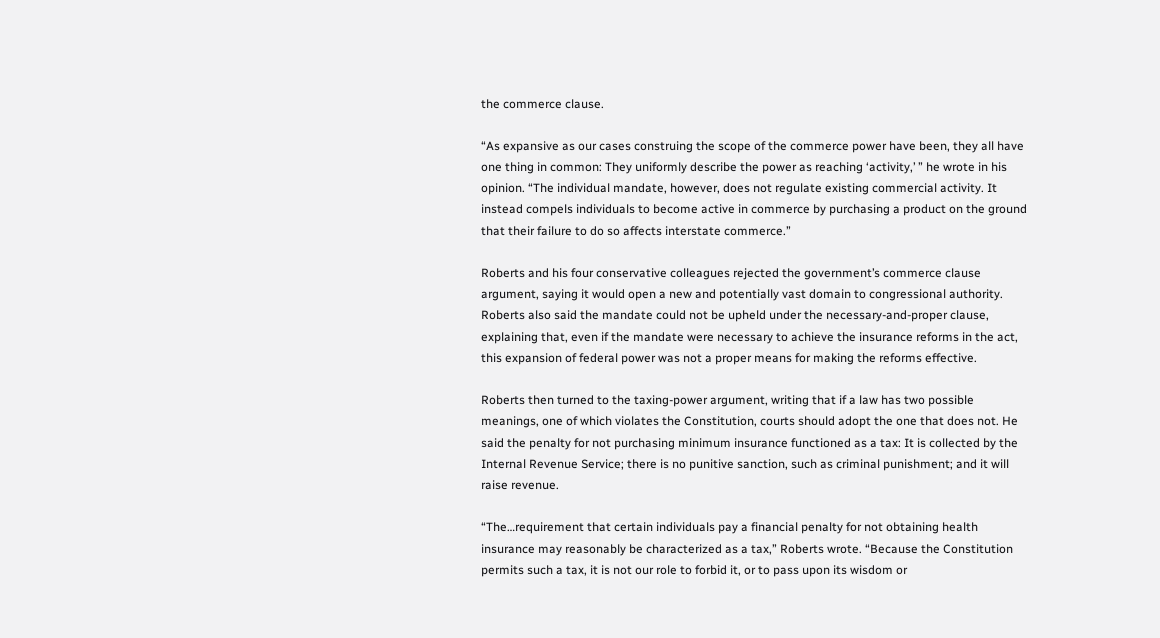the commerce clause.

“As expansive as our cases construing the scope of the commerce power have been, they all have one thing in common: They uniformly describe the power as reaching ‘activity,’ ” he wrote in his opinion. “The individual mandate, however, does not regulate existing commercial activity. It instead compels individuals to become active in commerce by purchasing a product on the ground that their failure to do so affects interstate commerce.”

Roberts and his four conservative colleagues rejected the government’s commerce clause argument, saying it would open a new and potentially vast domain to congressional authority. Roberts also said the mandate could not be upheld under the necessary-and-proper clause, explaining that, even if the mandate were necessary to achieve the insurance reforms in the act, this expansion of federal power was not a proper means for making the reforms effective.

Roberts then turned to the taxing-power argument, writing that if a law has two possible meanings, one of which violates the Constitution, courts should adopt the one that does not. He said the penalty for not purchasing minimum insurance functioned as a tax: It is collected by the Internal Revenue Service; there is no punitive sanction, such as criminal punishment; and it will raise revenue.

“The…requirement that certain individuals pay a financial penalty for not obtaining health insurance may reasonably be characterized as a tax,” Roberts wrote. “Because the Constitution permits such a tax, it is not our role to forbid it, or to pass upon its wisdom or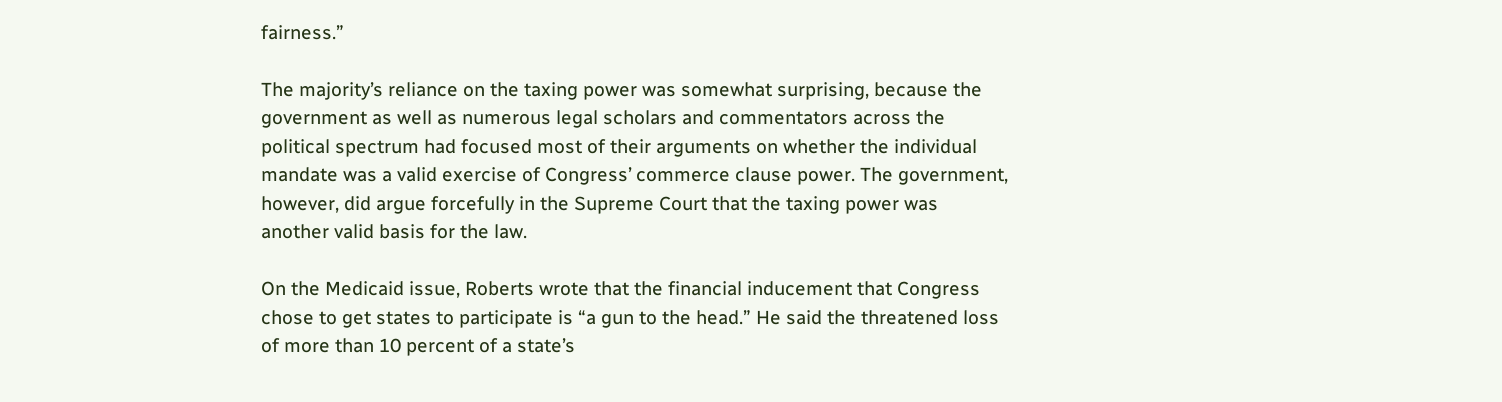fairness.”

The majority’s reliance on the taxing power was somewhat surprising, because the government as well as numerous legal scholars and commentators across the political spectrum had focused most of their arguments on whether the individual mandate was a valid exercise of Congress’ commerce clause power. The government, however, did argue forcefully in the Supreme Court that the taxing power was another valid basis for the law.

On the Medicaid issue, Roberts wrote that the financial inducement that Congress chose to get states to participate is “a gun to the head.” He said the threatened loss of more than 10 percent of a state’s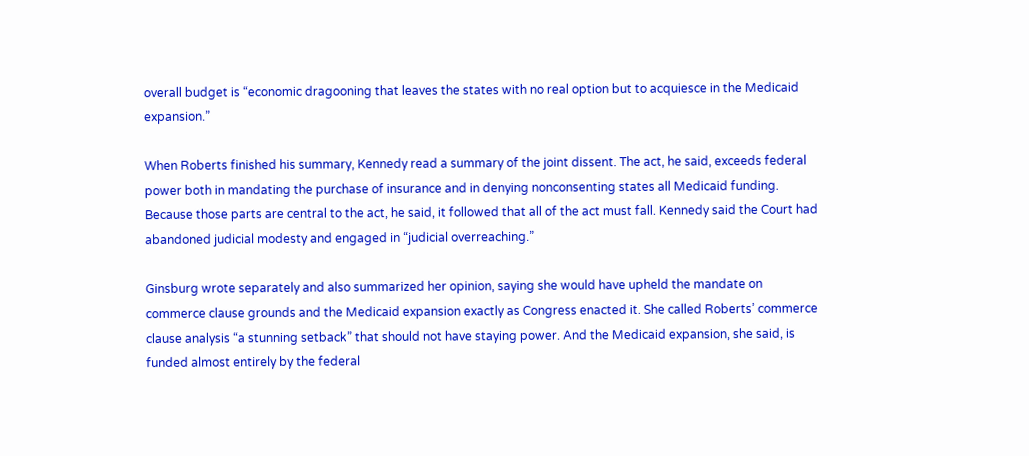overall budget is “economic dragooning that leaves the states with no real option but to acquiesce in the Medicaid expansion.”

When Roberts finished his summary, Kennedy read a summary of the joint dissent. The act, he said, exceeds federal power both in mandating the purchase of insurance and in denying nonconsenting states all Medicaid funding. Because those parts are central to the act, he said, it followed that all of the act must fall. Kennedy said the Court had abandoned judicial modesty and engaged in “judicial overreaching.”

Ginsburg wrote separately and also summarized her opinion, saying she would have upheld the mandate on commerce clause grounds and the Medicaid expansion exactly as Congress enacted it. She called Roberts’ commerce clause analysis “a stunning setback” that should not have staying power. And the Medicaid expansion, she said, is funded almost entirely by the federal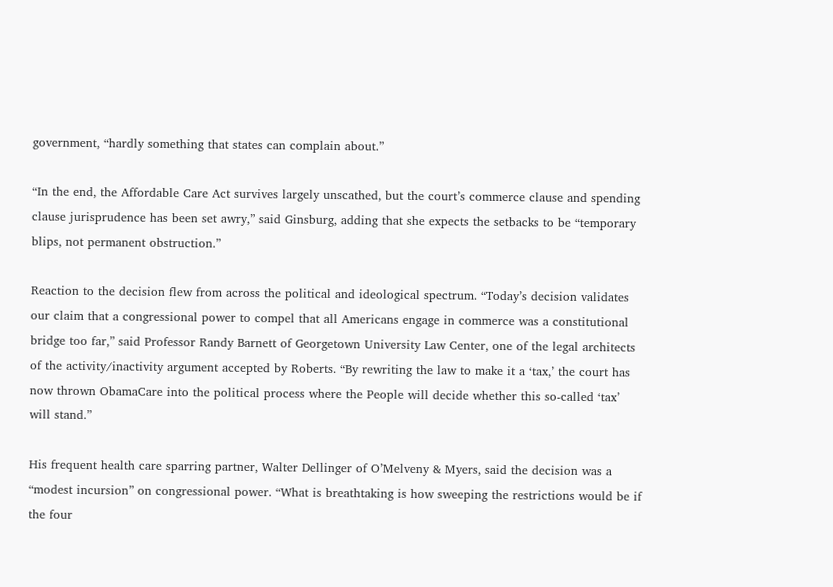government, “hardly something that states can complain about.”

“In the end, the Affordable Care Act survives largely unscathed, but the court’s commerce clause and spending clause jurisprudence has been set awry,” said Ginsburg, adding that she expects the setbacks to be “temporary blips, not permanent obstruction.”

Reaction to the decision flew from across the political and ideological spectrum. “Today’s decision validates our claim that a congressional power to compel that all Americans engage in commerce was a constitutional bridge too far,” said Professor Randy Barnett of Georgetown University Law Center, one of the legal architects of the activity/inactivity argument accepted by Roberts. “By rewriting the law to make it a ‘tax,’ the court has now thrown ObamaCare into the political process where the People will decide whether this so-called ‘tax’ will stand.”

His frequent health care sparring partner, Walter Dellinger of O’Melveny & Myers, said the decision was a “modest incursion” on congressional power. “What is breathtaking is how sweeping the restrictions would be if the four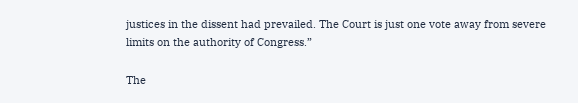justices in the dissent had prevailed. The Court is just one vote away from severe limits on the authority of Congress.”

The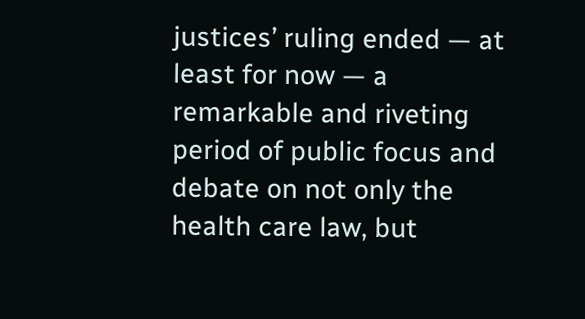justices’ ruling ended — at least for now — a remarkable and riveting period of public focus and debate on not only the health care law, but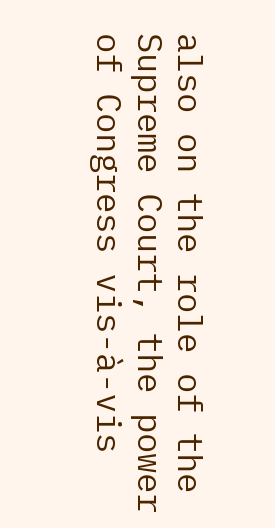also on the role of the Supreme Court, the power of Congress vis-à-vis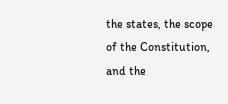the states, the scope of the Constitution, and the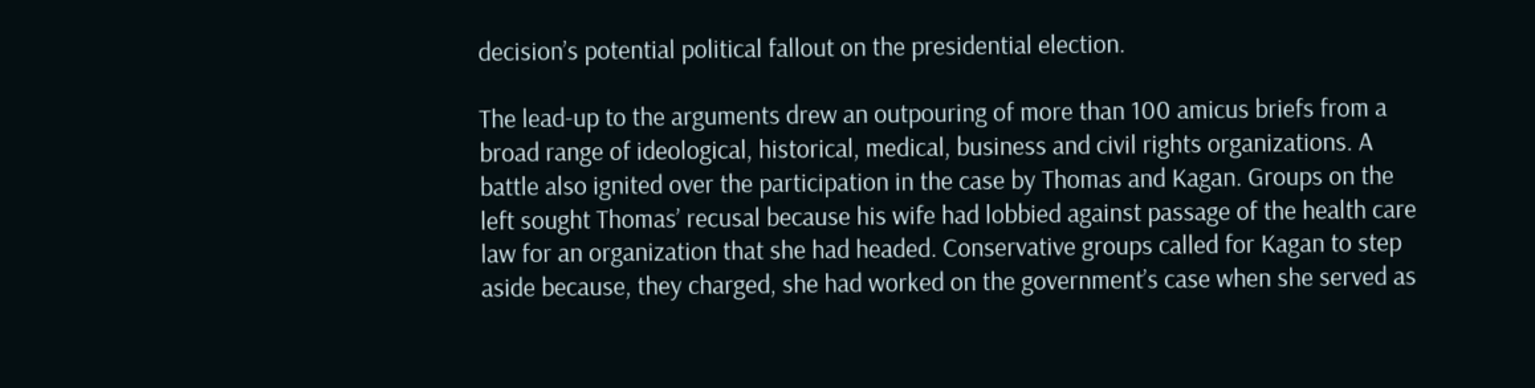decision’s potential political fallout on the presidential election.

The lead-up to the arguments drew an outpouring of more than 100 amicus briefs from a broad range of ideological, historical, medical, business and civil rights organizations. A battle also ignited over the participation in the case by Thomas and Kagan. Groups on the left sought Thomas’ recusal because his wife had lobbied against passage of the health care law for an organization that she had headed. Conservative groups called for Kagan to step aside because, they charged, she had worked on the government’s case when she served as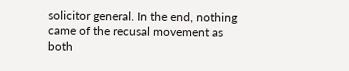solicitor general. In the end, nothing came of the recusal movement as both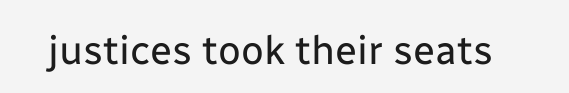justices took their seats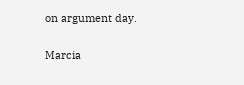on argument day.

Marcia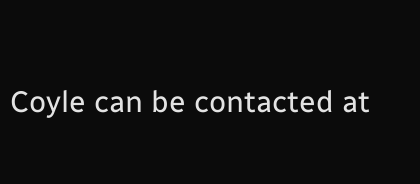Coyle can be contacted at